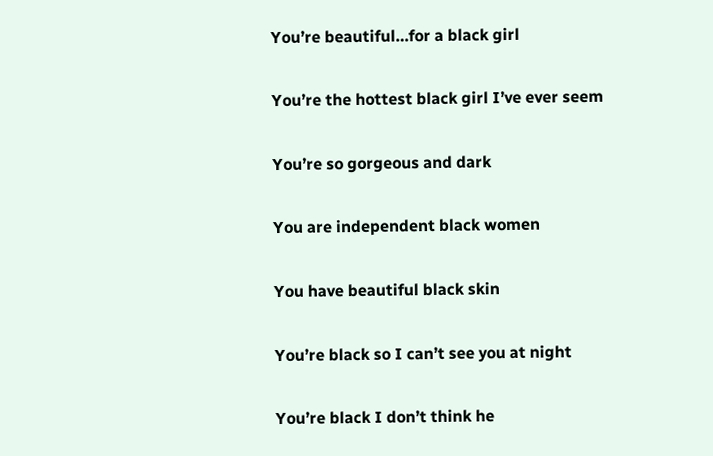You’re beautiful…for a black girl

You’re the hottest black girl I’ve ever seem

You’re so gorgeous and dark

You are independent black women

You have beautiful black skin

You’re black so I can’t see you at night

You’re black I don’t think he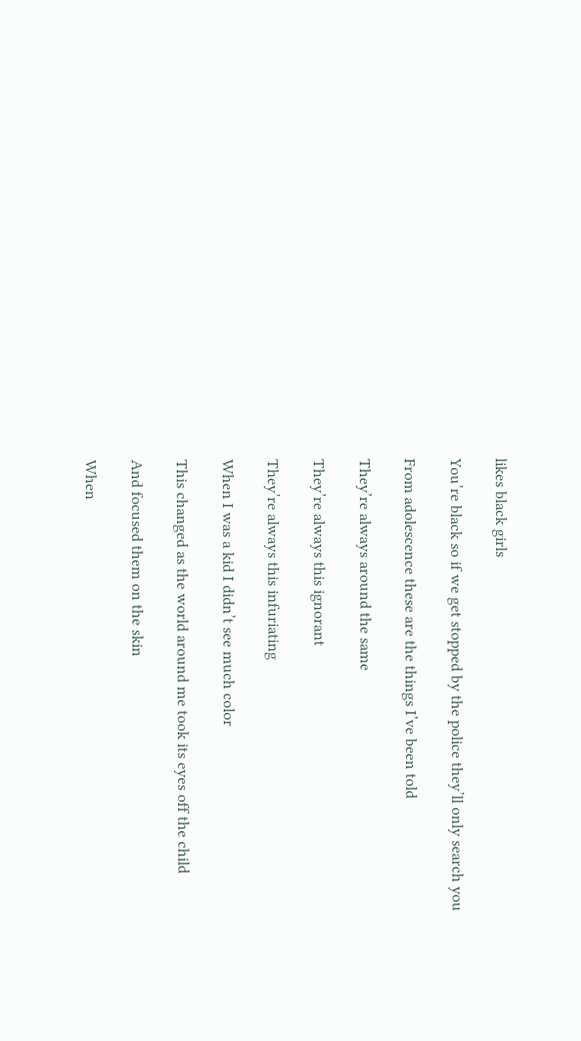likes black girls

You’re black so if we get stopped by the police they’ll only search you

From adolescence these are the things I’ve been told

They’re always around the same

They’re always this ignorant

They’re always this infuriating

When I was a kid I didn’t see much color

This changed as the world around me took its eyes off the child

And focused them on the skin

When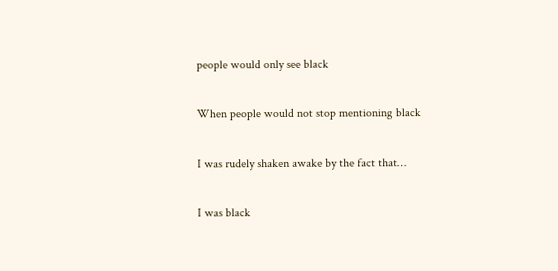people would only see black

When people would not stop mentioning black

I was rudely shaken awake by the fact that…

I was black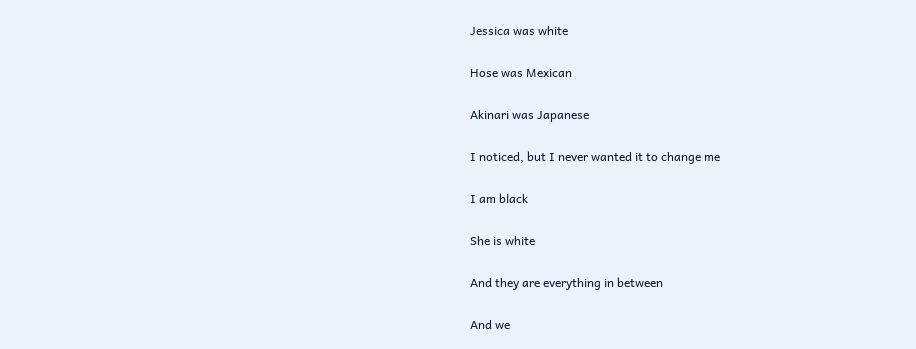Jessica was white

Hose was Mexican

Akinari was Japanese

I noticed, but I never wanted it to change me

I am black

She is white

And they are everything in between

And we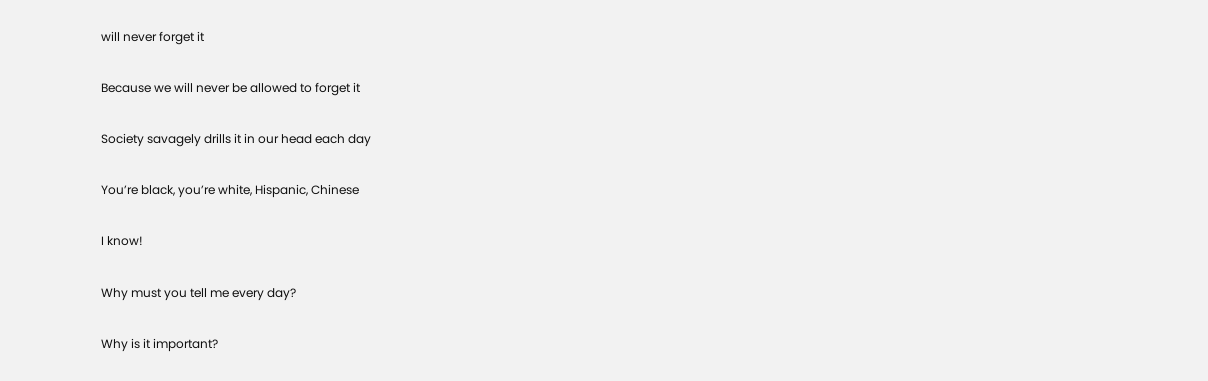will never forget it

Because we will never be allowed to forget it

Society savagely drills it in our head each day

You’re black, you’re white, Hispanic, Chinese

I know!

Why must you tell me every day?

Why is it important?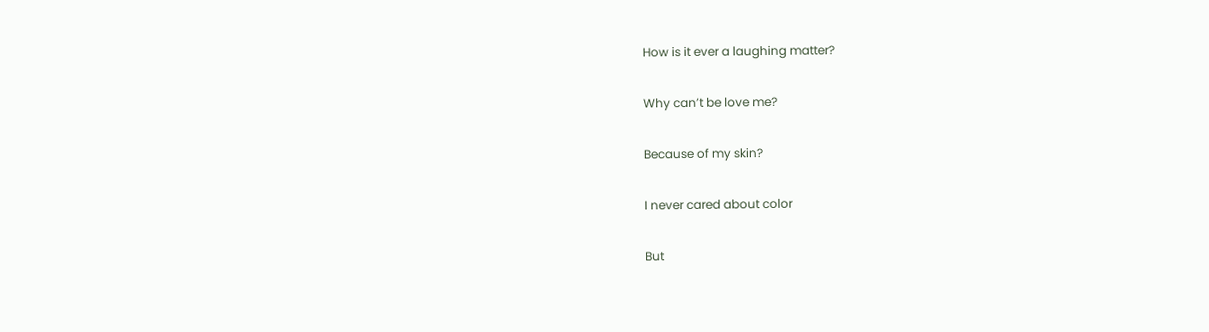How is it ever a laughing matter?

Why can’t be love me?

Because of my skin?

I never cared about color

But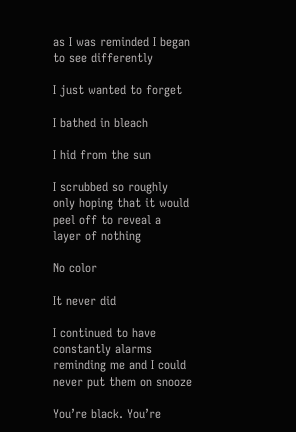as I was reminded I began to see differently

I just wanted to forget

I bathed in bleach

I hid from the sun

I scrubbed so roughly only hoping that it would peel off to reveal a layer of nothing

No color

It never did

I continued to have constantly alarms reminding me and I could never put them on snooze

You’re black. You’re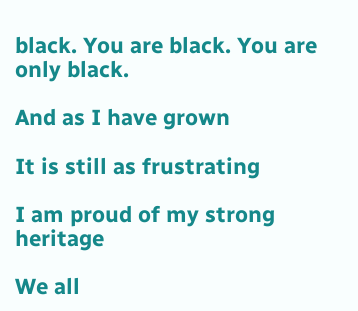black. You are black. You are only black.

And as I have grown

It is still as frustrating

I am proud of my strong heritage

We all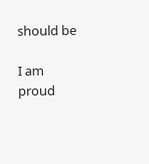should be

I am proud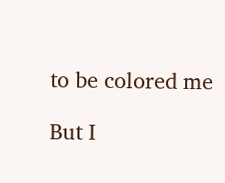to be colored me

But I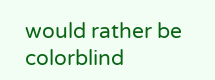would rather be colorblind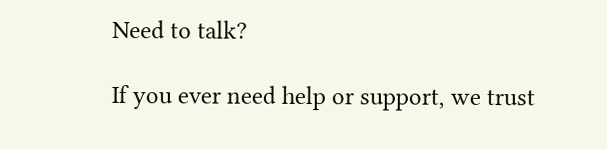Need to talk?

If you ever need help or support, we trust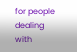for people dealing with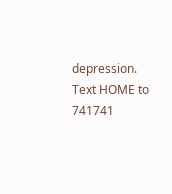depression. Text HOME to 741741